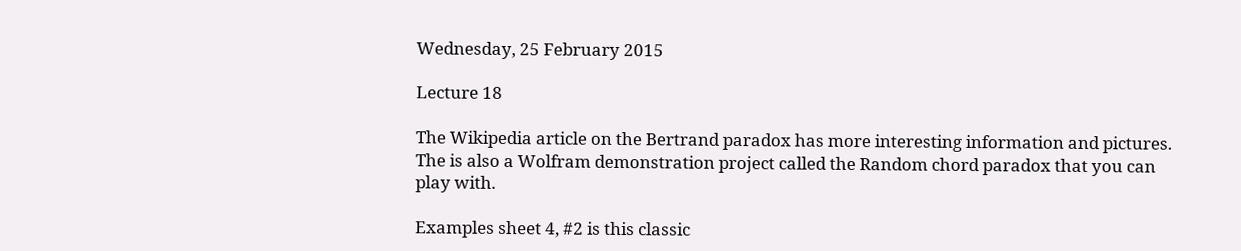Wednesday, 25 February 2015

Lecture 18

The Wikipedia article on the Bertrand paradox has more interesting information and pictures. The is also a Wolfram demonstration project called the Random chord paradox that you can play with.

Examples sheet 4, #2 is this classic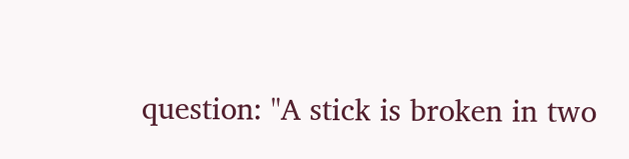question: "A stick is broken in two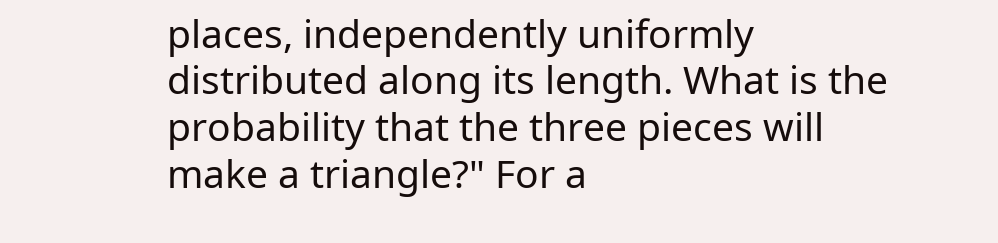places, independently uniformly distributed along its length. What is the probability that the three pieces will make a triangle?" For a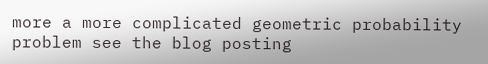more a more complicated geometric probability problem see the blog posting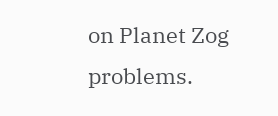on Planet Zog problems.